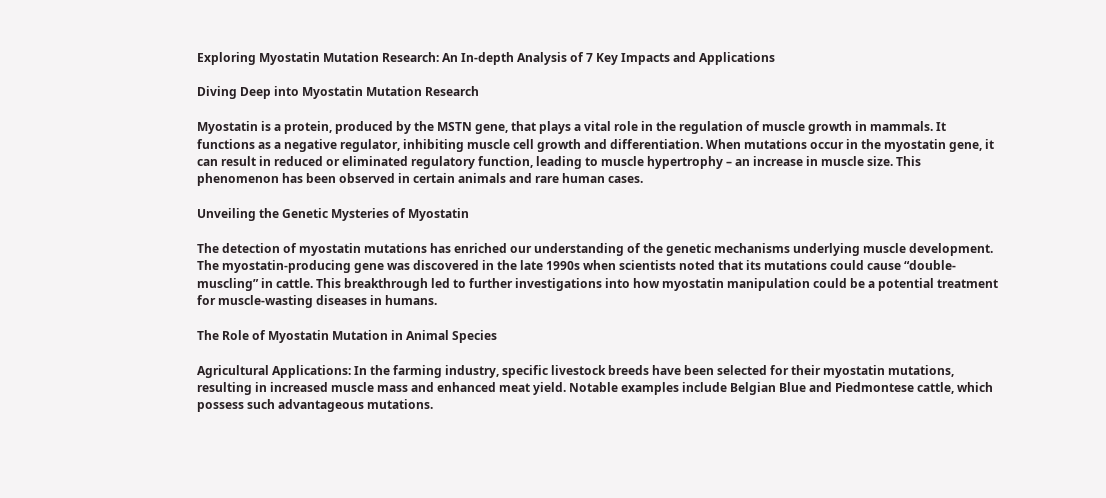Exploring Myostatin Mutation Research: An In-depth Analysis of 7 Key Impacts and Applications

Diving Deep into Myostatin Mutation Research

Myostatin is a protein, produced by the MSTN gene, that plays a vital role in the regulation of muscle growth in mammals. It functions as a negative regulator, inhibiting muscle cell growth and differentiation. When mutations occur in the myostatin gene, it can result in reduced or eliminated regulatory function, leading to muscle hypertrophy – an increase in muscle size. This phenomenon has been observed in certain animals and rare human cases.

Unveiling the Genetic Mysteries of Myostatin

The detection of myostatin mutations has enriched our understanding of the genetic mechanisms underlying muscle development. The myostatin-producing gene was discovered in the late 1990s when scientists noted that its mutations could cause “double-muscling” in cattle. This breakthrough led to further investigations into how myostatin manipulation could be a potential treatment for muscle-wasting diseases in humans.

The Role of Myostatin Mutation in Animal Species

Agricultural Applications: In the farming industry, specific livestock breeds have been selected for their myostatin mutations, resulting in increased muscle mass and enhanced meat yield. Notable examples include Belgian Blue and Piedmontese cattle, which possess such advantageous mutations.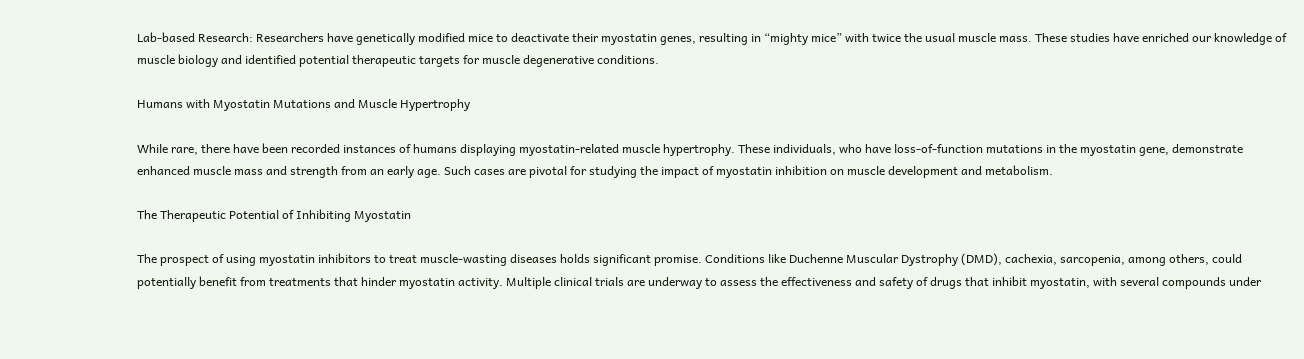Lab-based Research: Researchers have genetically modified mice to deactivate their myostatin genes, resulting in “mighty mice” with twice the usual muscle mass. These studies have enriched our knowledge of muscle biology and identified potential therapeutic targets for muscle degenerative conditions.

Humans with Myostatin Mutations and Muscle Hypertrophy

While rare, there have been recorded instances of humans displaying myostatin-related muscle hypertrophy. These individuals, who have loss-of-function mutations in the myostatin gene, demonstrate enhanced muscle mass and strength from an early age. Such cases are pivotal for studying the impact of myostatin inhibition on muscle development and metabolism.

The Therapeutic Potential of Inhibiting Myostatin

The prospect of using myostatin inhibitors to treat muscle-wasting diseases holds significant promise. Conditions like Duchenne Muscular Dystrophy (DMD), cachexia, sarcopenia, among others, could potentially benefit from treatments that hinder myostatin activity. Multiple clinical trials are underway to assess the effectiveness and safety of drugs that inhibit myostatin, with several compounds under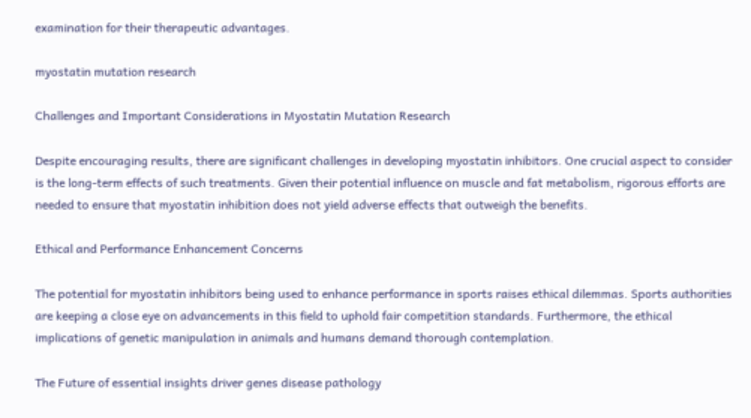examination for their therapeutic advantages.

myostatin mutation research

Challenges and Important Considerations in Myostatin Mutation Research

Despite encouraging results, there are significant challenges in developing myostatin inhibitors. One crucial aspect to consider is the long-term effects of such treatments. Given their potential influence on muscle and fat metabolism, rigorous efforts are needed to ensure that myostatin inhibition does not yield adverse effects that outweigh the benefits.

Ethical and Performance Enhancement Concerns

The potential for myostatin inhibitors being used to enhance performance in sports raises ethical dilemmas. Sports authorities are keeping a close eye on advancements in this field to uphold fair competition standards. Furthermore, the ethical implications of genetic manipulation in animals and humans demand thorough contemplation.

The Future of essential insights driver genes disease pathology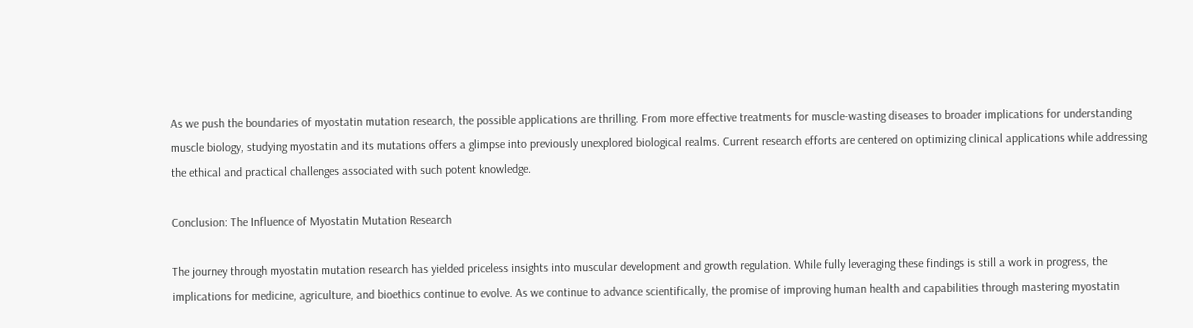As we push the boundaries of myostatin mutation research, the possible applications are thrilling. From more effective treatments for muscle-wasting diseases to broader implications for understanding muscle biology, studying myostatin and its mutations offers a glimpse into previously unexplored biological realms. Current research efforts are centered on optimizing clinical applications while addressing the ethical and practical challenges associated with such potent knowledge.

Conclusion: The Influence of Myostatin Mutation Research

The journey through myostatin mutation research has yielded priceless insights into muscular development and growth regulation. While fully leveraging these findings is still a work in progress, the implications for medicine, agriculture, and bioethics continue to evolve. As we continue to advance scientifically, the promise of improving human health and capabilities through mastering myostatin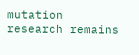mutation research remains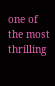one of the most thrilling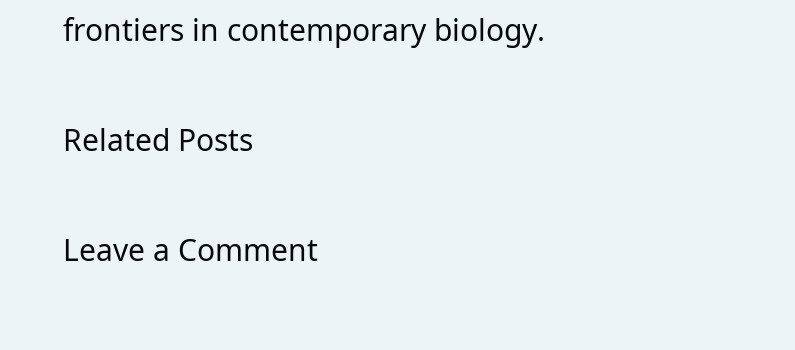frontiers in contemporary biology.

Related Posts

Leave a Comment